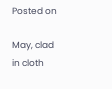Posted on

May, clad in cloth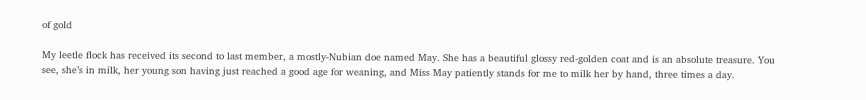of gold

My leetle flock has received its second to last member, a mostly-Nubian doe named May. She has a beautiful glossy red-golden coat and is an absolute treasure. You see, she’s in milk, her young son having just reached a good age for weaning, and Miss May patiently stands for me to milk her by hand, three times a day.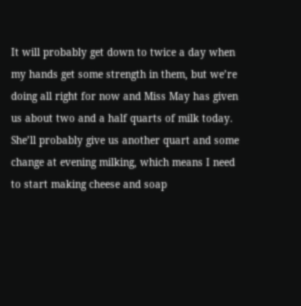It will probably get down to twice a day when my hands get some strength in them, but we’re doing all right for now and Miss May has given us about two and a half quarts of milk today. She’ll probably give us another quart and some change at evening milking, which means I need to start making cheese and soap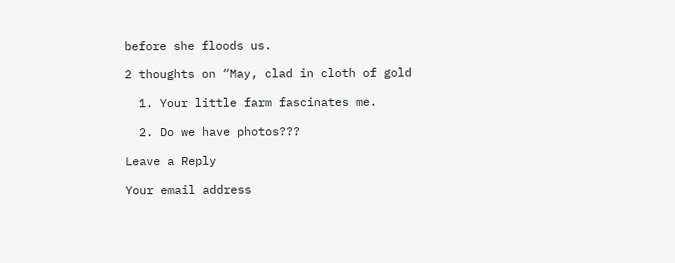before she floods us.

2 thoughts on “May, clad in cloth of gold

  1. Your little farm fascinates me.

  2. Do we have photos???

Leave a Reply

Your email address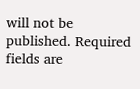will not be published. Required fields are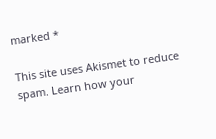marked *

This site uses Akismet to reduce spam. Learn how your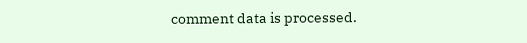comment data is processed.